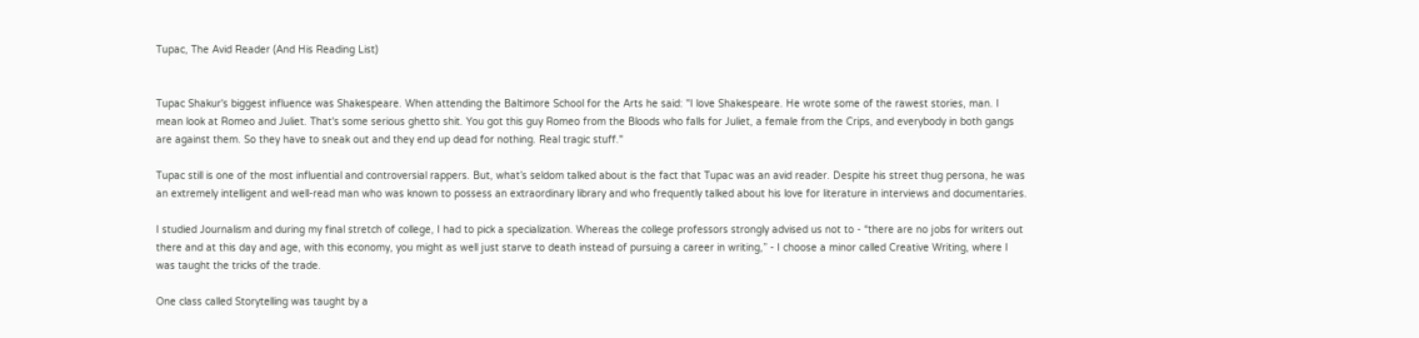Tupac, The Avid Reader (And His Reading List)


Tupac Shakur's biggest influence was Shakespeare. When attending the Baltimore School for the Arts he said: "I love Shakespeare. He wrote some of the rawest stories, man. I mean look at Romeo and Juliet. That's some serious ghetto shit. You got this guy Romeo from the Bloods who falls for Juliet, a female from the Crips, and everybody in both gangs are against them. So they have to sneak out and they end up dead for nothing. Real tragic stuff."

Tupac still is one of the most influential and controversial rappers. But, what’s seldom talked about is the fact that Tupac was an avid reader. Despite his street thug persona, he was an extremely intelligent and well-read man who was known to possess an extraordinary library and who frequently talked about his love for literature in interviews and documentaries.

I studied Journalism and during my final stretch of college, I had to pick a specialization. Whereas the college professors strongly advised us not to - “there are no jobs for writers out there and at this day and age, with this economy, you might as well just starve to death instead of pursuing a career in writing,” - I choose a minor called Creative Writing, where I was taught the tricks of the trade.

One class called Storytelling was taught by a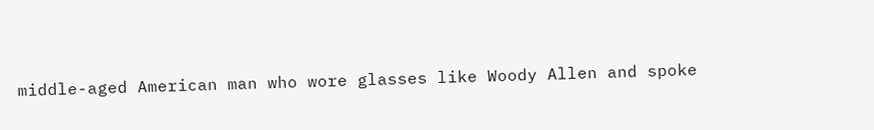middle-aged American man who wore glasses like Woody Allen and spoke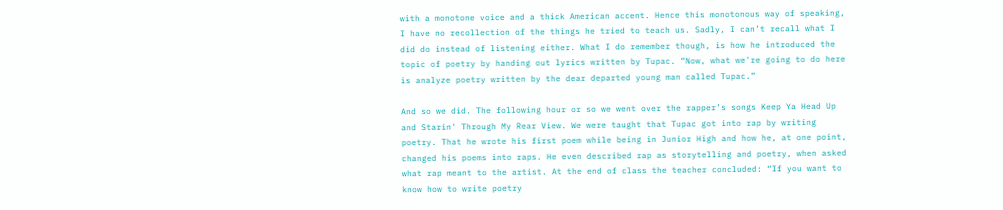with a monotone voice and a thick American accent. Hence this monotonous way of speaking, I have no recollection of the things he tried to teach us. Sadly, I can’t recall what I did do instead of listening either. What I do remember though, is how he introduced the topic of poetry by handing out lyrics written by Tupac. “Now, what we're going to do here is analyze poetry written by the dear departed young man called Tupac.”

And so we did. The following hour or so we went over the rapper’s songs Keep Ya Head Up and Starin' Through My Rear View. We were taught that Tupac got into rap by writing poetry. That he wrote his first poem while being in Junior High and how he, at one point, changed his poems into raps. He even described rap as storytelling and poetry, when asked what rap meant to the artist. At the end of class the teacher concluded: “If you want to know how to write poetry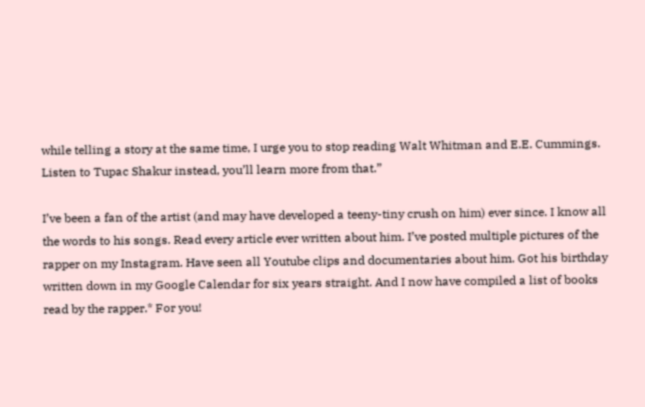while telling a story at the same time, I urge you to stop reading Walt Whitman and E.E. Cummings. Listen to Tupac Shakur instead, you’ll learn more from that.”

I’ve been a fan of the artist (and may have developed a teeny-tiny crush on him) ever since. I know all the words to his songs. Read every article ever written about him. I’ve posted multiple pictures of the rapper on my Instagram. Have seen all Youtube clips and documentaries about him. Got his birthday written down in my Google Calendar for six years straight. And I now have compiled a list of books read by the rapper.* For you!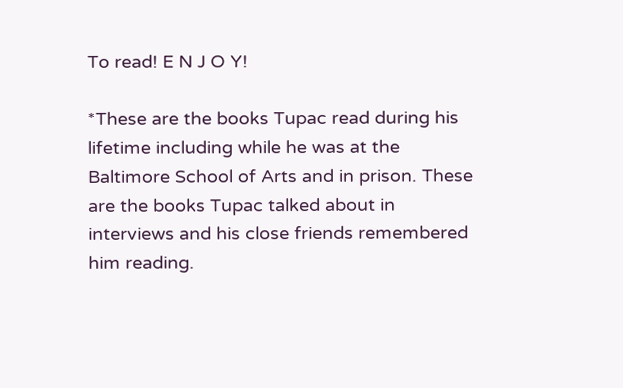To read! E N J O Y!

*These are the books Tupac read during his lifetime including while he was at the Baltimore School of Arts and in prison. These are the books Tupac talked about in interviews and his close friends remembered him reading.